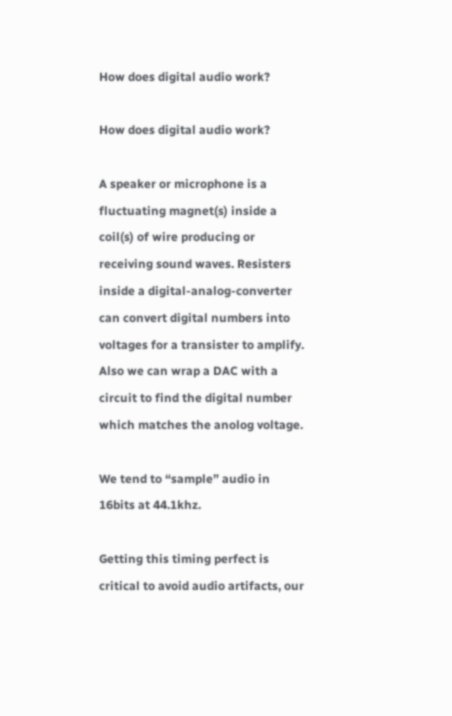How does digital audio work?

How does digital audio work?

A speaker or microphone is a fluctuating magnet(s) inside a coil(s) of wire producing or receiving sound waves. Resisters inside a digital-analog-converter can convert digital numbers into voltages for a transister to amplify. Also we can wrap a DAC with a circuit to find the digital number which matches the anolog voltage.

We tend to “sample” audio in 16bits at 44.1khz.

Getting this timing perfect is critical to avoid audio artifacts, our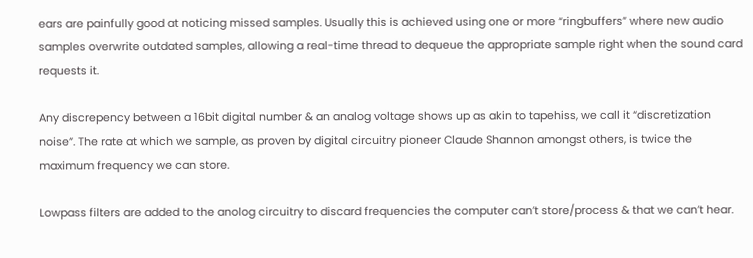ears are painfully good at noticing missed samples. Usually this is achieved using one or more “ringbuffers” where new audio samples overwrite outdated samples, allowing a real-time thread to dequeue the appropriate sample right when the sound card requests it.

Any discrepency between a 16bit digital number & an analog voltage shows up as akin to tapehiss, we call it “discretization noise”. The rate at which we sample, as proven by digital circuitry pioneer Claude Shannon amongst others, is twice the maximum frequency we can store.

Lowpass filters are added to the anolog circuitry to discard frequencies the computer can’t store/process & that we can’t hear.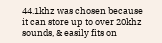44.1khz was chosen because it can store up to over 20khz sounds, & easily fits on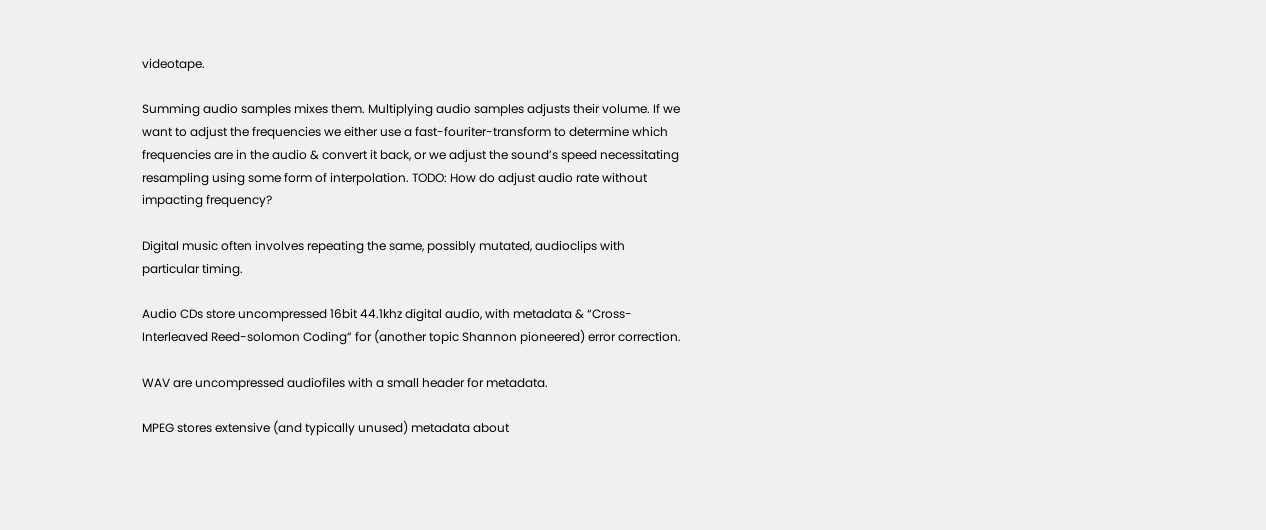videotape.

Summing audio samples mixes them. Multiplying audio samples adjusts their volume. If we want to adjust the frequencies we either use a fast-fouriter-transform to determine which frequencies are in the audio & convert it back, or we adjust the sound’s speed necessitating resampling using some form of interpolation. TODO: How do adjust audio rate without impacting frequency?

Digital music often involves repeating the same, possibly mutated, audioclips with particular timing.

Audio CDs store uncompressed 16bit 44.1khz digital audio, with metadata & “Cross-Interleaved Reed-solomon Coding” for (another topic Shannon pioneered) error correction.

WAV are uncompressed audiofiles with a small header for metadata.

MPEG stores extensive (and typically unused) metadata about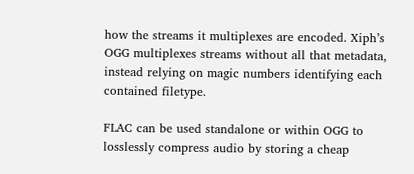how the streams it multiplexes are encoded. Xiph’s OGG multiplexes streams without all that metadata, instead relying on magic numbers identifying each contained filetype.

FLAC can be used standalone or within OGG to losslessly compress audio by storing a cheap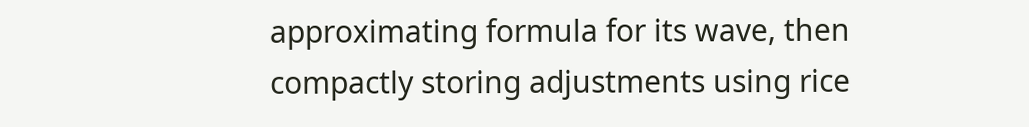approximating formula for its wave, then compactly storing adjustments using rice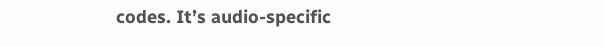codes. It’s audio-specific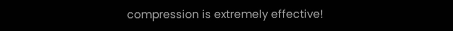compression is extremely effective!